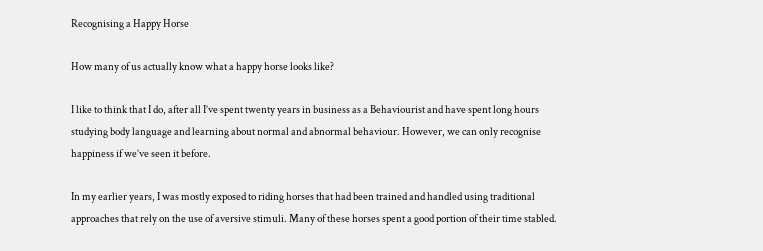Recognising a Happy Horse

How many of us actually know what a happy horse looks like?

I like to think that I do, after all I’ve spent twenty years in business as a Behaviourist and have spent long hours studying body language and learning about normal and abnormal behaviour. However, we can only recognise happiness if we’ve seen it before.

In my earlier years, I was mostly exposed to riding horses that had been trained and handled using traditional approaches that rely on the use of aversive stimuli. Many of these horses spent a good portion of their time stabled.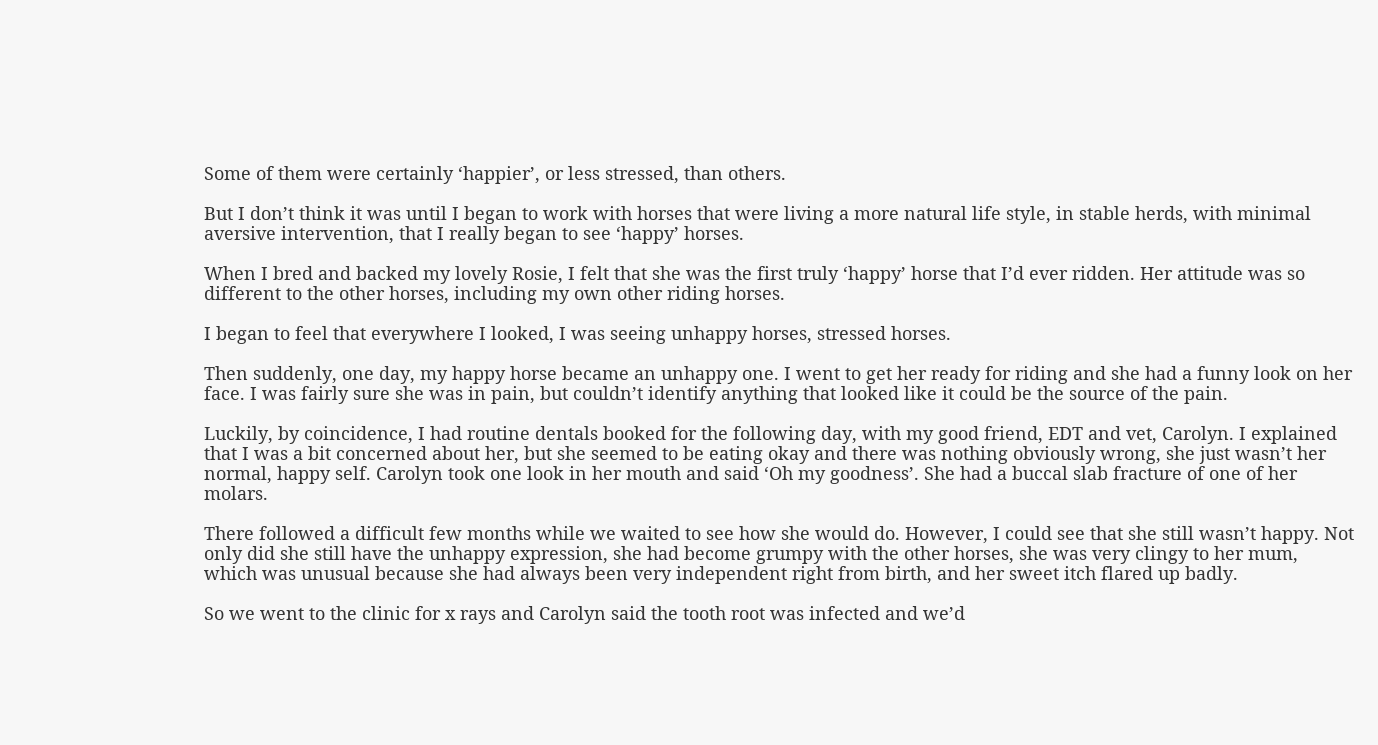Some of them were certainly ‘happier’, or less stressed, than others.

But I don’t think it was until I began to work with horses that were living a more natural life style, in stable herds, with minimal aversive intervention, that I really began to see ‘happy’ horses.

When I bred and backed my lovely Rosie, I felt that she was the first truly ‘happy’ horse that I’d ever ridden. Her attitude was so different to the other horses, including my own other riding horses.

I began to feel that everywhere I looked, I was seeing unhappy horses, stressed horses.

Then suddenly, one day, my happy horse became an unhappy one. I went to get her ready for riding and she had a funny look on her face. I was fairly sure she was in pain, but couldn’t identify anything that looked like it could be the source of the pain.

Luckily, by coincidence, I had routine dentals booked for the following day, with my good friend, EDT and vet, Carolyn. I explained that I was a bit concerned about her, but she seemed to be eating okay and there was nothing obviously wrong, she just wasn’t her normal, happy self. Carolyn took one look in her mouth and said ‘Oh my goodness’. She had a buccal slab fracture of one of her molars.

There followed a difficult few months while we waited to see how she would do. However, I could see that she still wasn’t happy. Not only did she still have the unhappy expression, she had become grumpy with the other horses, she was very clingy to her mum, which was unusual because she had always been very independent right from birth, and her sweet itch flared up badly.

So we went to the clinic for x rays and Carolyn said the tooth root was infected and we’d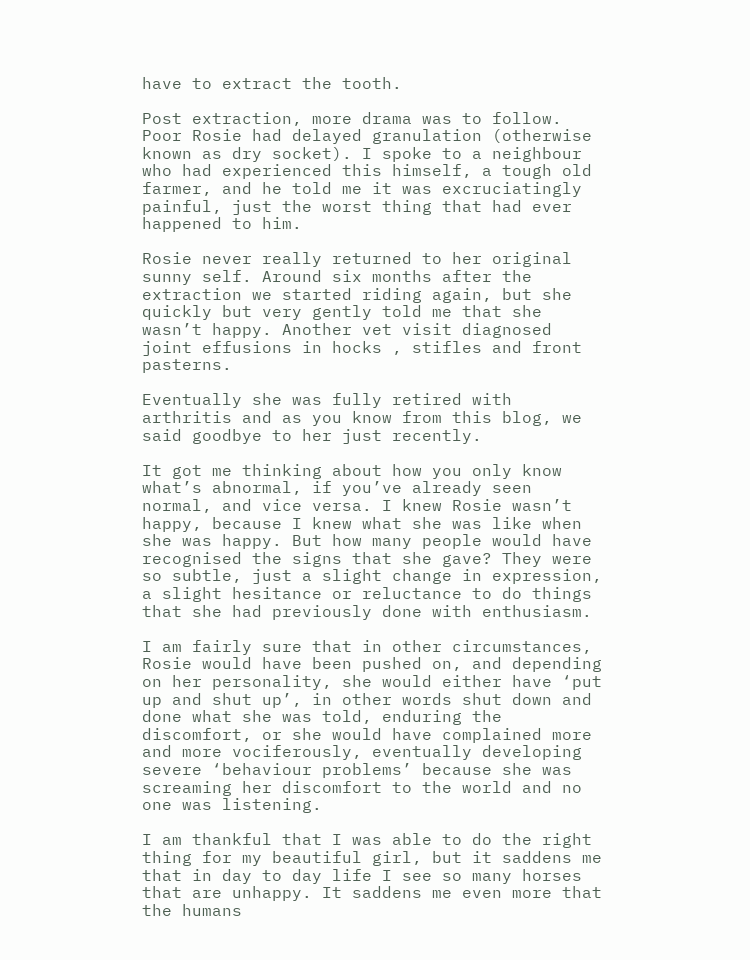have to extract the tooth.

Post extraction, more drama was to follow. Poor Rosie had delayed granulation (otherwise known as dry socket). I spoke to a neighbour who had experienced this himself, a tough old farmer, and he told me it was excruciatingly painful, just the worst thing that had ever happened to him.

Rosie never really returned to her original sunny self. Around six months after the extraction we started riding again, but she quickly but very gently told me that she wasn’t happy. Another vet visit diagnosed joint effusions in hocks , stifles and front pasterns.

Eventually she was fully retired with arthritis and as you know from this blog, we said goodbye to her just recently.

It got me thinking about how you only know what’s abnormal, if you’ve already seen normal, and vice versa. I knew Rosie wasn’t happy, because I knew what she was like when she was happy. But how many people would have recognised the signs that she gave? They were so subtle, just a slight change in expression, a slight hesitance or reluctance to do things that she had previously done with enthusiasm.

I am fairly sure that in other circumstances, Rosie would have been pushed on, and depending on her personality, she would either have ‘put up and shut up’, in other words shut down and done what she was told, enduring the discomfort, or she would have complained more and more vociferously, eventually developing severe ‘behaviour problems’ because she was screaming her discomfort to the world and no one was listening.

I am thankful that I was able to do the right thing for my beautiful girl, but it saddens me that in day to day life I see so many horses that are unhappy. It saddens me even more that the humans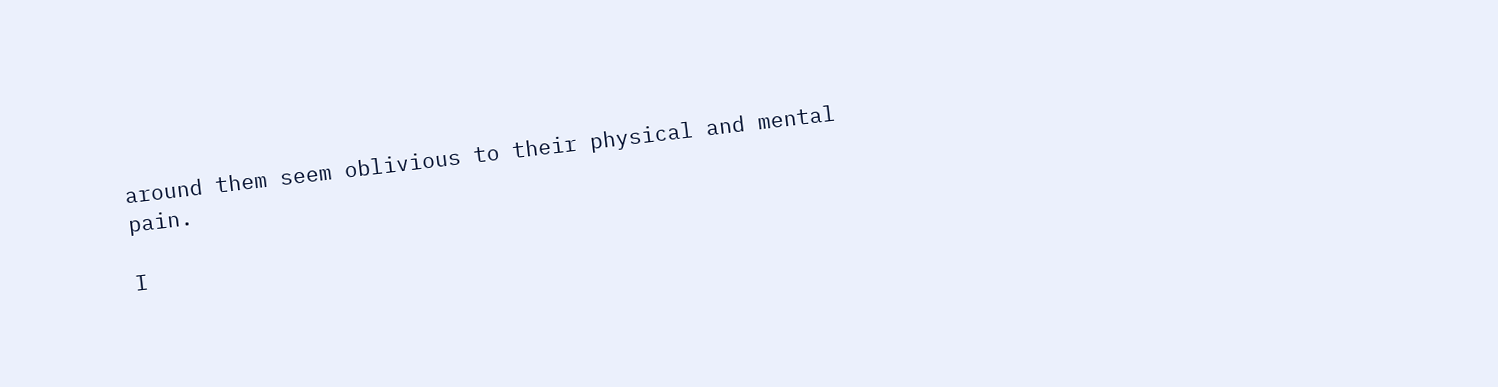around them seem oblivious to their physical and mental pain.

I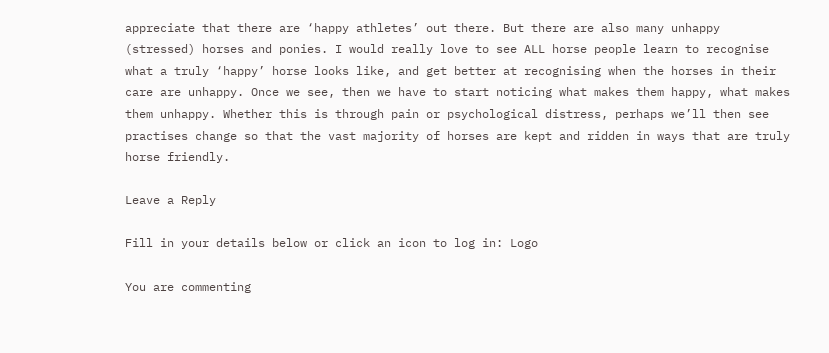appreciate that there are ‘happy athletes’ out there. But there are also many unhappy (stressed) horses and ponies. I would really love to see ALL horse people learn to recognise what a truly ‘happy’ horse looks like, and get better at recognising when the horses in their care are unhappy. Once we see, then we have to start noticing what makes them happy, what makes them unhappy. Whether this is through pain or psychological distress, perhaps we’ll then see practises change so that the vast majority of horses are kept and ridden in ways that are truly horse friendly.

Leave a Reply

Fill in your details below or click an icon to log in: Logo

You are commenting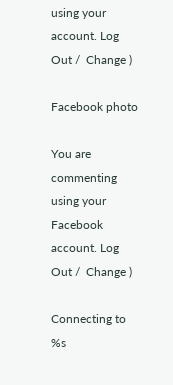using your account. Log Out /  Change )

Facebook photo

You are commenting using your Facebook account. Log Out /  Change )

Connecting to %s